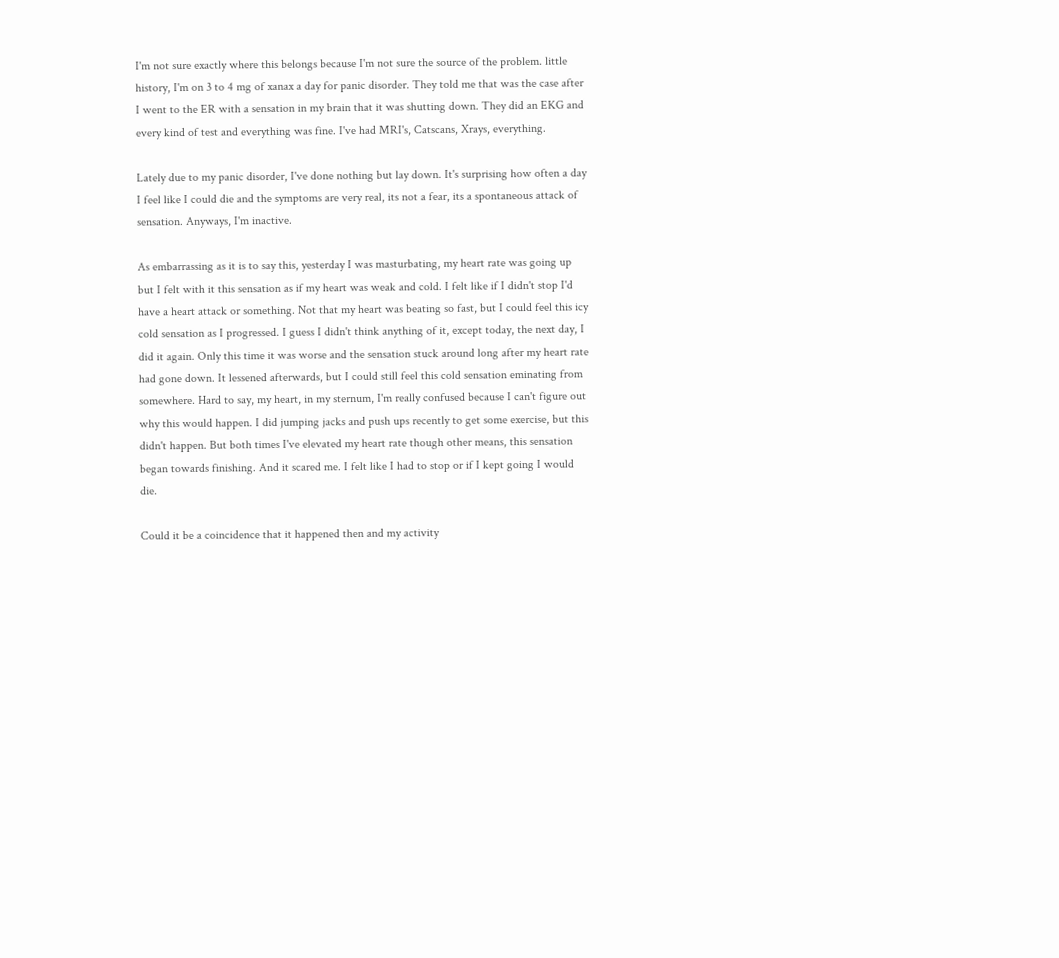I'm not sure exactly where this belongs because I'm not sure the source of the problem. little history, I'm on 3 to 4 mg of xanax a day for panic disorder. They told me that was the case after I went to the ER with a sensation in my brain that it was shutting down. They did an EKG and every kind of test and everything was fine. I've had MRI's, Catscans, Xrays, everything.

Lately due to my panic disorder, I've done nothing but lay down. It's surprising how often a day I feel like I could die and the symptoms are very real, its not a fear, its a spontaneous attack of sensation. Anyways, I'm inactive.

As embarrassing as it is to say this, yesterday I was masturbating, my heart rate was going up but I felt with it this sensation as if my heart was weak and cold. I felt like if I didn't stop I'd have a heart attack or something. Not that my heart was beating so fast, but I could feel this icy cold sensation as I progressed. I guess I didn't think anything of it, except today, the next day, I did it again. Only this time it was worse and the sensation stuck around long after my heart rate had gone down. It lessened afterwards, but I could still feel this cold sensation eminating from somewhere. Hard to say, my heart, in my sternum, I'm really confused because I can't figure out why this would happen. I did jumping jacks and push ups recently to get some exercise, but this didn't happen. But both times I've elevated my heart rate though other means, this sensation began towards finishing. And it scared me. I felt like I had to stop or if I kept going I would die.

Could it be a coincidence that it happened then and my activity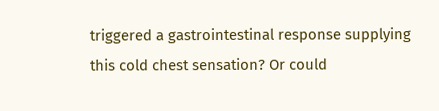triggered a gastrointestinal response supplying this cold chest sensation? Or could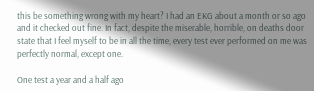this be something wrong with my heart? I had an EKG about a month or so ago and it checked out fine. In fact, despite the miserable, horrible, on deaths door state that I feel myself to be in all the time, every test ever performed on me was perfectly normal, except one.

One test a year and a half ago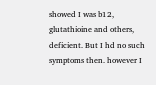showed I was b12, glutathioine and others, deficient. But I hd no such symptoms then. however I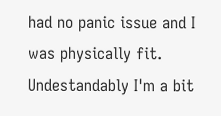had no panic issue and I was physically fit. Undestandably I'm a bit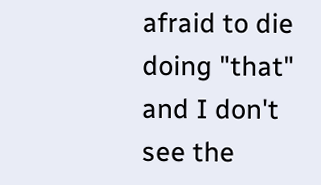afraid to die doing "that" and I don't see the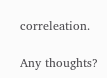correleation.

Any thoughts?